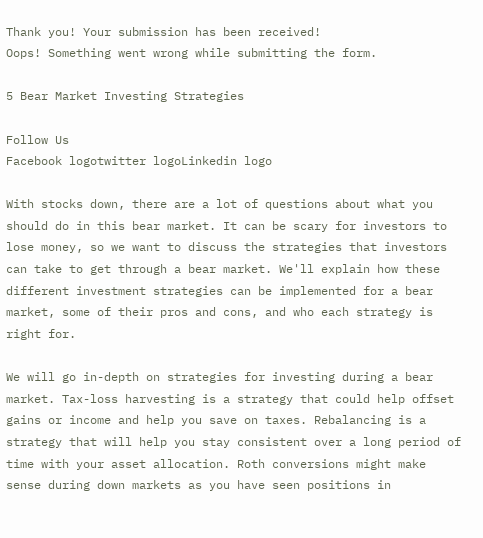Thank you! Your submission has been received!
Oops! Something went wrong while submitting the form.

5 Bear Market Investing Strategies

Follow Us
Facebook logotwitter logoLinkedin logo

With stocks down, there are a lot of questions about what you should do in this bear market. It can be scary for investors to lose money, so we want to discuss the strategies that investors can take to get through a bear market. We'll explain how these different investment strategies can be implemented for a bear market, some of their pros and cons, and who each strategy is right for.

We will go in-depth on strategies for investing during a bear market. Tax-loss harvesting is a strategy that could help offset gains or income and help you save on taxes. Rebalancing is a strategy that will help you stay consistent over a long period of time with your asset allocation. Roth conversions might make sense during down markets as you have seen positions in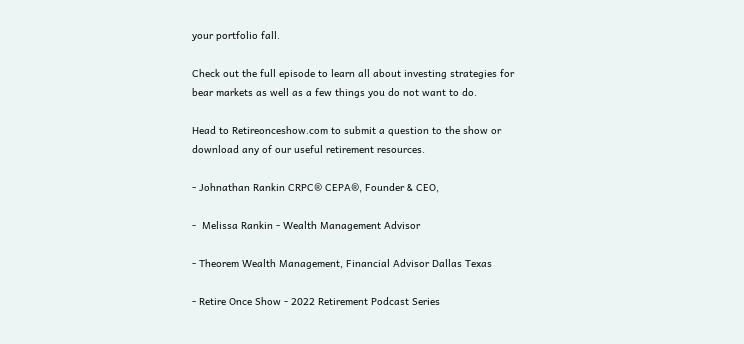your portfolio fall.

Check out the full episode to learn all about investing strategies for bear markets as well as a few things you do not want to do.

Head to Retireonceshow.com to submit a question to the show or download any of our useful retirement resources.

- Johnathan Rankin CRPC® CEPA®, Founder & CEO,

-  Melissa Rankin - Wealth Management Advisor

- Theorem Wealth Management, Financial Advisor Dallas Texas

- Retire Once Show - 2022 Retirement Podcast Series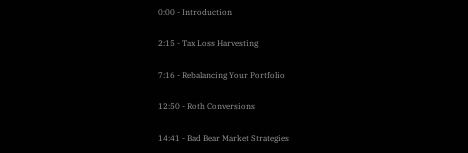0:00 - Introduction

2:15 - Tax Loss Harvesting

7:16 - Rebalancing Your Portfolio

12:50 - Roth Conversions

14:41 - Bad Bear Market Strategies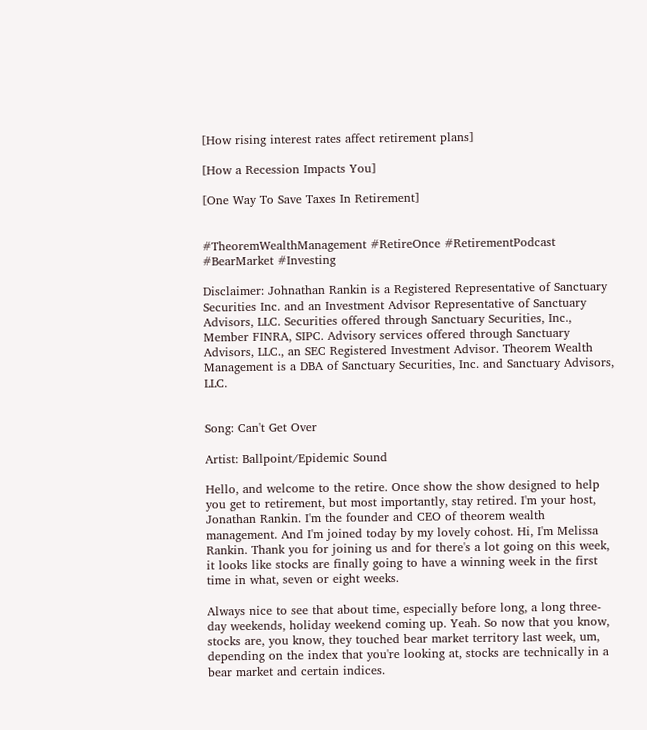[How rising interest rates affect retirement plans]

[How a Recession Impacts You]

[One Way To Save Taxes In Retirement]


#TheoremWealthManagement #RetireOnce #RetirementPodcast #BearMarket #Investing

Disclaimer: Johnathan Rankin is a Registered Representative of Sanctuary Securities Inc. and an Investment Advisor Representative of Sanctuary Advisors, LLC. Securities offered through Sanctuary Securities, Inc., Member FINRA, SIPC. Advisory services offered through Sanctuary Advisors, LLC., an SEC Registered Investment Advisor. Theorem Wealth Management is a DBA of Sanctuary Securities, Inc. and Sanctuary Advisors, LLC.


Song: Can't Get Over

Artist: Ballpoint/Epidemic Sound

Hello, and welcome to the retire. Once show the show designed to help you get to retirement, but most importantly, stay retired. I'm your host, Jonathan Rankin. I'm the founder and CEO of theorem wealth management. And I'm joined today by my lovely cohost. Hi, I'm Melissa Rankin. Thank you for joining us and for there's a lot going on this week, it looks like stocks are finally going to have a winning week in the first time in what, seven or eight weeks.

Always nice to see that about time, especially before long, a long three-day weekends, holiday weekend coming up. Yeah. So now that you know, stocks are, you know, they touched bear market territory last week, um, depending on the index that you're looking at, stocks are technically in a bear market and certain indices.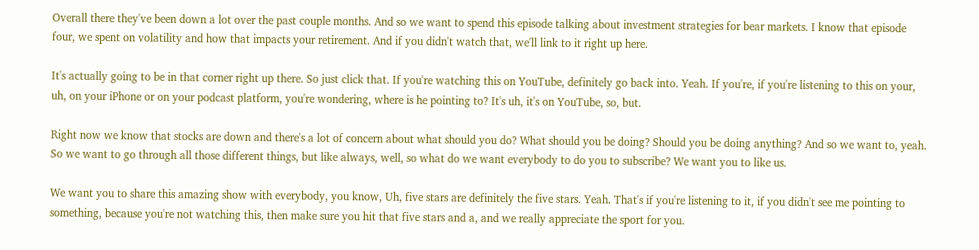Overall there they've been down a lot over the past couple months. And so we want to spend this episode talking about investment strategies for bear markets. I know that episode four, we spent on volatility and how that impacts your retirement. And if you didn't watch that, we'll link to it right up here.

It's actually going to be in that corner right up there. So just click that. If you're watching this on YouTube, definitely go back into. Yeah. If you're, if you're listening to this on your, uh, on your iPhone or on your podcast platform, you're wondering, where is he pointing to? It's uh, it's on YouTube, so, but.

Right now we know that stocks are down and there's a lot of concern about what should you do? What should you be doing? Should you be doing anything? And so we want to, yeah. So we want to go through all those different things, but like always, well, so what do we want everybody to do you to subscribe? We want you to like us.

We want you to share this amazing show with everybody, you know, Uh, five stars are definitely the five stars. Yeah. That's if you're listening to it, if you didn't see me pointing to something, because you're not watching this, then make sure you hit that five stars and a, and we really appreciate the sport for you.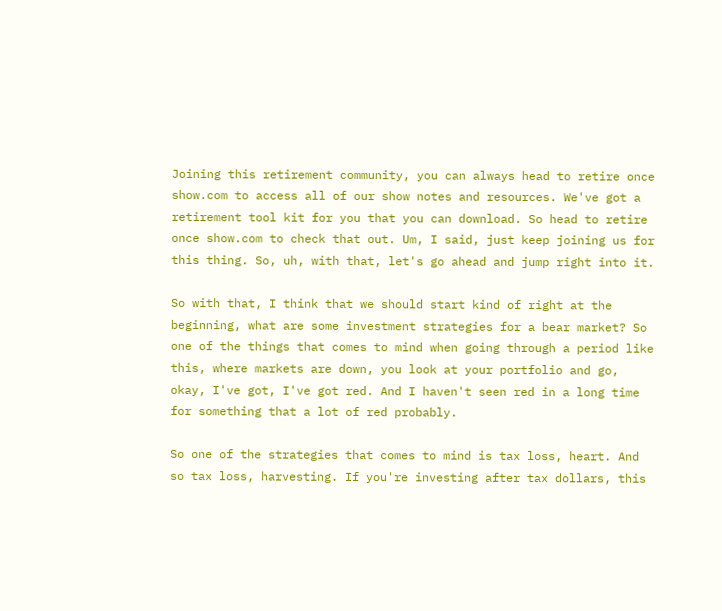Joining this retirement community, you can always head to retire once show.com to access all of our show notes and resources. We've got a retirement tool kit for you that you can download. So head to retire once show.com to check that out. Um, I said, just keep joining us for this thing. So, uh, with that, let's go ahead and jump right into it.

So with that, I think that we should start kind of right at the beginning, what are some investment strategies for a bear market? So one of the things that comes to mind when going through a period like this, where markets are down, you look at your portfolio and go, okay, I've got, I've got red. And I haven't seen red in a long time for something that a lot of red probably.

So one of the strategies that comes to mind is tax loss, heart. And so tax loss, harvesting. If you're investing after tax dollars, this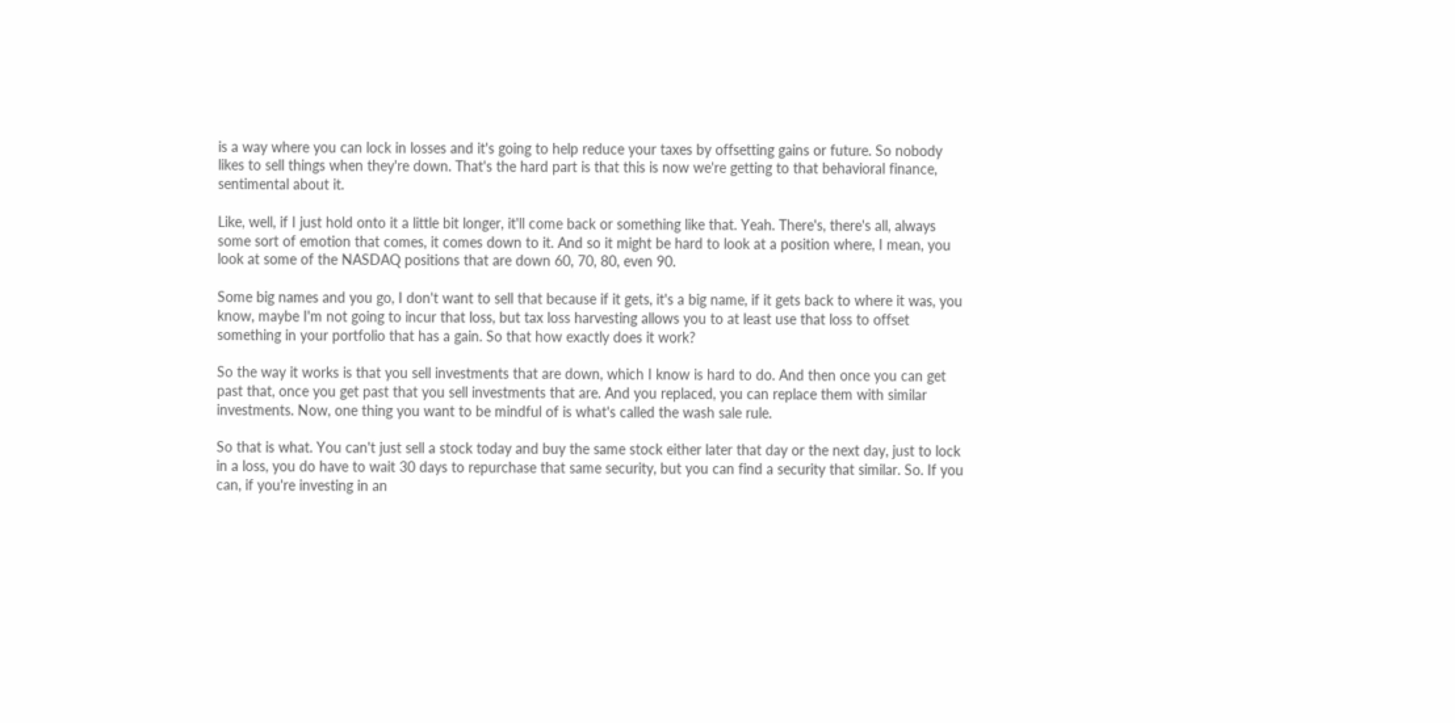is a way where you can lock in losses and it's going to help reduce your taxes by offsetting gains or future. So nobody likes to sell things when they're down. That's the hard part is that this is now we're getting to that behavioral finance, sentimental about it.

Like, well, if I just hold onto it a little bit longer, it'll come back or something like that. Yeah. There's, there's all, always some sort of emotion that comes, it comes down to it. And so it might be hard to look at a position where, I mean, you look at some of the NASDAQ positions that are down 60, 70, 80, even 90.

Some big names and you go, I don't want to sell that because if it gets, it's a big name, if it gets back to where it was, you know, maybe I'm not going to incur that loss, but tax loss harvesting allows you to at least use that loss to offset something in your portfolio that has a gain. So that how exactly does it work?

So the way it works is that you sell investments that are down, which I know is hard to do. And then once you can get past that, once you get past that you sell investments that are. And you replaced, you can replace them with similar investments. Now, one thing you want to be mindful of is what's called the wash sale rule.

So that is what. You can't just sell a stock today and buy the same stock either later that day or the next day, just to lock in a loss, you do have to wait 30 days to repurchase that same security, but you can find a security that similar. So. If you can, if you're investing in an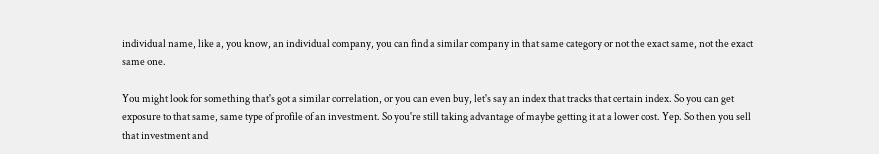individual name, like a, you know, an individual company, you can find a similar company in that same category or not the exact same, not the exact same one.

You might look for something that's got a similar correlation, or you can even buy, let's say an index that tracks that certain index. So you can get exposure to that same, same type of profile of an investment. So you're still taking advantage of maybe getting it at a lower cost. Yep. So then you sell that investment and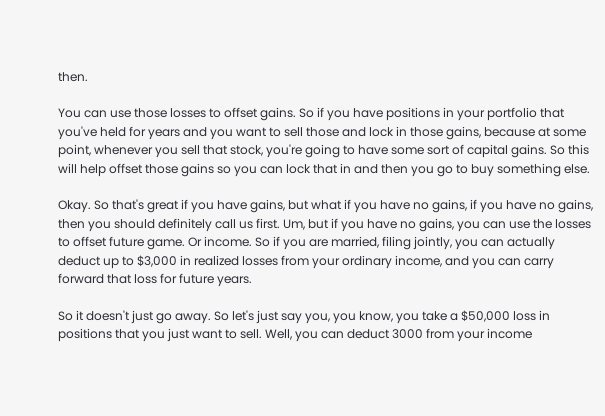then.

You can use those losses to offset gains. So if you have positions in your portfolio that you've held for years and you want to sell those and lock in those gains, because at some point, whenever you sell that stock, you're going to have some sort of capital gains. So this will help offset those gains so you can lock that in and then you go to buy something else.

Okay. So that's great if you have gains, but what if you have no gains, if you have no gains, then you should definitely call us first. Um, but if you have no gains, you can use the losses to offset future game. Or income. So if you are married, filing jointly, you can actually deduct up to $3,000 in realized losses from your ordinary income, and you can carry forward that loss for future years.

So it doesn't just go away. So let's just say you, you know, you take a $50,000 loss in positions that you just want to sell. Well, you can deduct 3000 from your income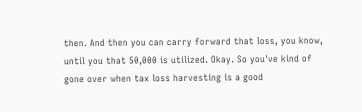then. And then you can carry forward that loss, you know, until you that 50,000 is utilized. Okay. So you've kind of gone over when tax loss harvesting is a good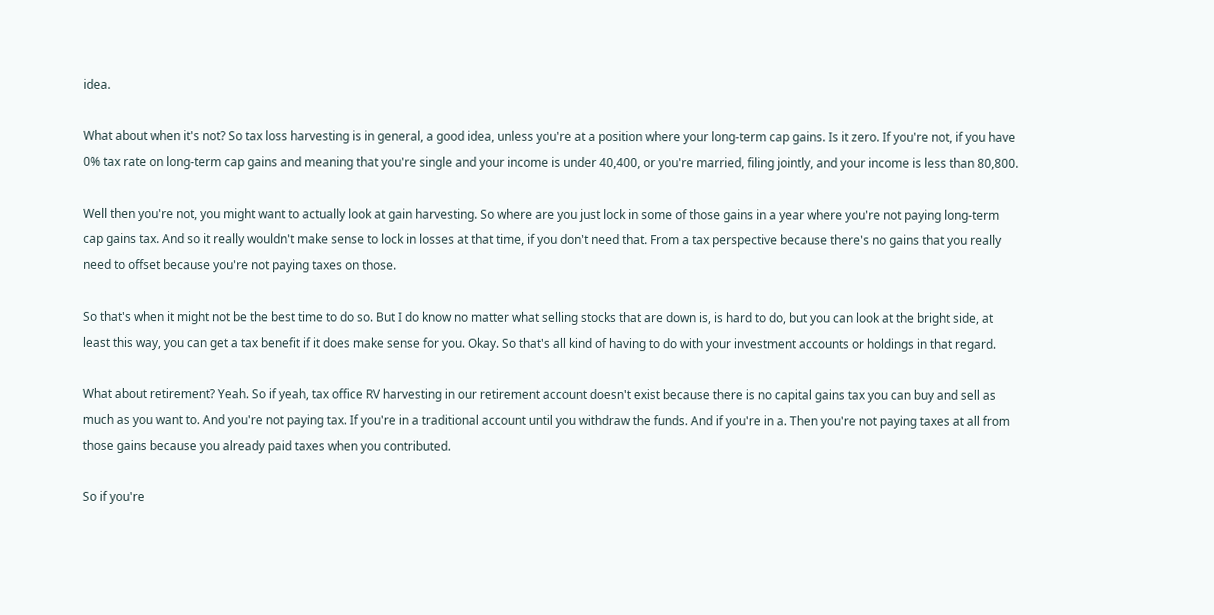idea.

What about when it's not? So tax loss harvesting is in general, a good idea, unless you're at a position where your long-term cap gains. Is it zero. If you're not, if you have 0% tax rate on long-term cap gains and meaning that you're single and your income is under 40,400, or you're married, filing jointly, and your income is less than 80,800.

Well then you're not, you might want to actually look at gain harvesting. So where are you just lock in some of those gains in a year where you're not paying long-term cap gains tax. And so it really wouldn't make sense to lock in losses at that time, if you don't need that. From a tax perspective because there's no gains that you really need to offset because you're not paying taxes on those.

So that's when it might not be the best time to do so. But I do know no matter what selling stocks that are down is, is hard to do, but you can look at the bright side, at least this way, you can get a tax benefit if it does make sense for you. Okay. So that's all kind of having to do with your investment accounts or holdings in that regard.

What about retirement? Yeah. So if yeah, tax office RV harvesting in our retirement account doesn't exist because there is no capital gains tax you can buy and sell as much as you want to. And you're not paying tax. If you're in a traditional account until you withdraw the funds. And if you're in a. Then you're not paying taxes at all from those gains because you already paid taxes when you contributed.

So if you're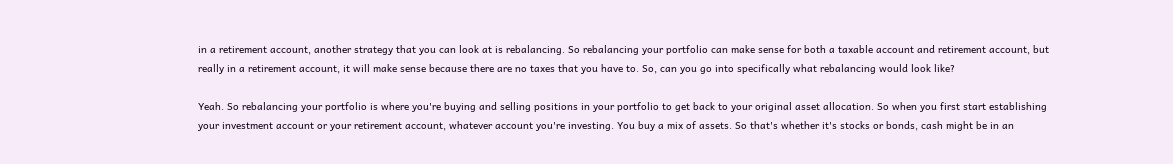in a retirement account, another strategy that you can look at is rebalancing. So rebalancing your portfolio can make sense for both a taxable account and retirement account, but really in a retirement account, it will make sense because there are no taxes that you have to. So, can you go into specifically what rebalancing would look like?

Yeah. So rebalancing your portfolio is where you're buying and selling positions in your portfolio to get back to your original asset allocation. So when you first start establishing your investment account or your retirement account, whatever account you're investing. You buy a mix of assets. So that's whether it's stocks or bonds, cash might be in an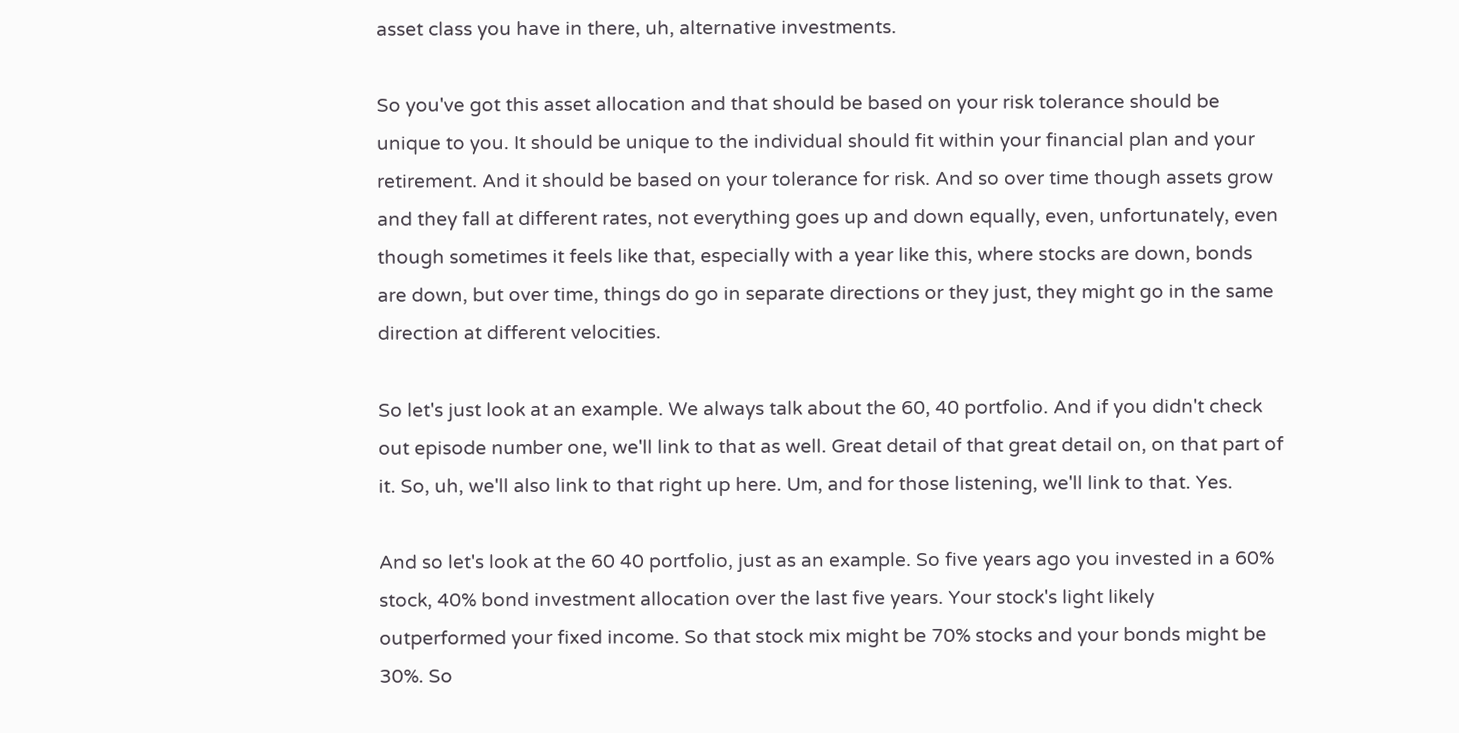asset class you have in there, uh, alternative investments.

So you've got this asset allocation and that should be based on your risk tolerance should be unique to you. It should be unique to the individual should fit within your financial plan and your retirement. And it should be based on your tolerance for risk. And so over time though assets grow and they fall at different rates, not everything goes up and down equally, even, unfortunately, even though sometimes it feels like that, especially with a year like this, where stocks are down, bonds are down, but over time, things do go in separate directions or they just, they might go in the same direction at different velocities.

So let's just look at an example. We always talk about the 60, 40 portfolio. And if you didn't check out episode number one, we'll link to that as well. Great detail of that great detail on, on that part of it. So, uh, we'll also link to that right up here. Um, and for those listening, we'll link to that. Yes.

And so let's look at the 60 40 portfolio, just as an example. So five years ago you invested in a 60% stock, 40% bond investment allocation over the last five years. Your stock's light likely outperformed your fixed income. So that stock mix might be 70% stocks and your bonds might be 30%. So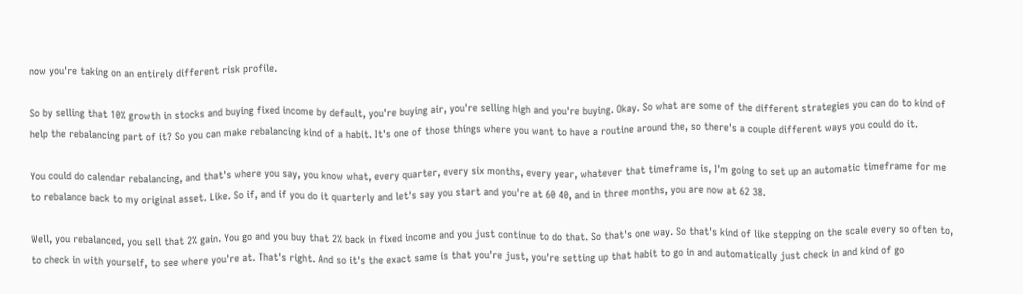now you're taking on an entirely different risk profile.

So by selling that 10% growth in stocks and buying fixed income by default, you're buying air, you're selling high and you're buying. Okay. So what are some of the different strategies you can do to kind of help the rebalancing part of it? So you can make rebalancing kind of a habit. It's one of those things where you want to have a routine around the, so there's a couple different ways you could do it.

You could do calendar rebalancing, and that's where you say, you know what, every quarter, every six months, every year, whatever that timeframe is, I'm going to set up an automatic timeframe for me to rebalance back to my original asset. Like. So if, and if you do it quarterly and let's say you start and you're at 60 40, and in three months, you are now at 62 38.

Well, you rebalanced, you sell that 2% gain. You go and you buy that 2% back in fixed income and you just continue to do that. So that's one way. So that's kind of like stepping on the scale every so often to, to check in with yourself, to see where you're at. That's right. And so it's the exact same is that you're just, you're setting up that habit to go in and automatically just check in and kind of go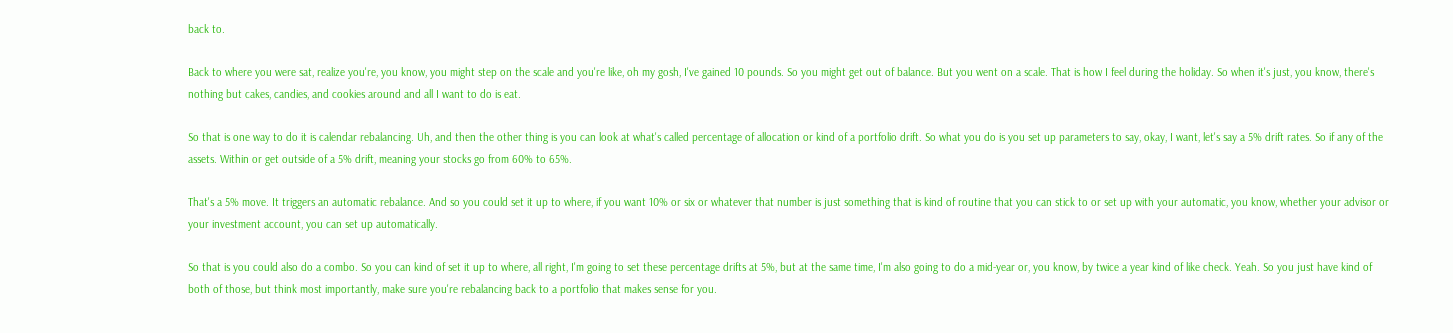back to.

Back to where you were sat, realize you're, you know, you might step on the scale and you're like, oh my gosh, I've gained 10 pounds. So you might get out of balance. But you went on a scale. That is how I feel during the holiday. So when it's just, you know, there's nothing but cakes, candies, and cookies around and all I want to do is eat.

So that is one way to do it is calendar rebalancing. Uh, and then the other thing is you can look at what's called percentage of allocation or kind of a portfolio drift. So what you do is you set up parameters to say, okay, I want, let's say a 5% drift rates. So if any of the assets. Within or get outside of a 5% drift, meaning your stocks go from 60% to 65%.

That's a 5% move. It triggers an automatic rebalance. And so you could set it up to where, if you want 10% or six or whatever that number is just something that is kind of routine that you can stick to or set up with your automatic, you know, whether your advisor or your investment account, you can set up automatically.

So that is you could also do a combo. So you can kind of set it up to where, all right, I'm going to set these percentage drifts at 5%, but at the same time, I'm also going to do a mid-year or, you know, by twice a year kind of like check. Yeah. So you just have kind of both of those, but think most importantly, make sure you're rebalancing back to a portfolio that makes sense for you.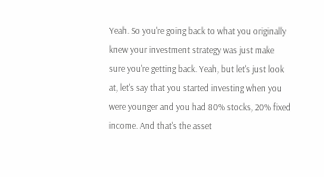Yeah. So you're going back to what you originally knew your investment strategy was just make sure you're getting back. Yeah, but let's just look at, let's say that you started investing when you were younger and you had 80% stocks, 20% fixed income. And that's the asset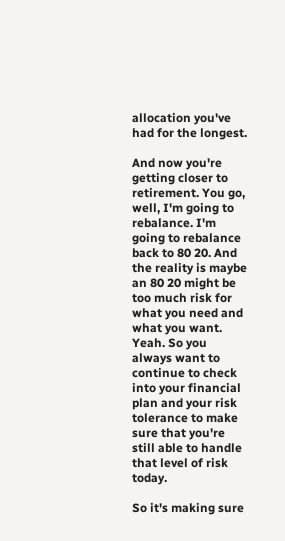allocation you've had for the longest.

And now you're getting closer to retirement. You go, well, I'm going to rebalance. I'm going to rebalance back to 80 20. And the reality is maybe an 80 20 might be too much risk for what you need and what you want. Yeah. So you always want to continue to check into your financial plan and your risk tolerance to make sure that you're still able to handle that level of risk today.

So it's making sure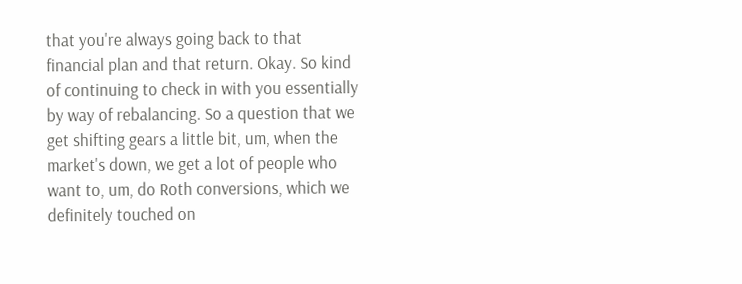that you're always going back to that financial plan and that return. Okay. So kind of continuing to check in with you essentially by way of rebalancing. So a question that we get shifting gears a little bit, um, when the market's down, we get a lot of people who want to, um, do Roth conversions, which we definitely touched on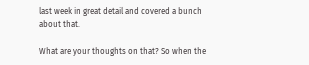last week in great detail and covered a bunch about that.

What are your thoughts on that? So when the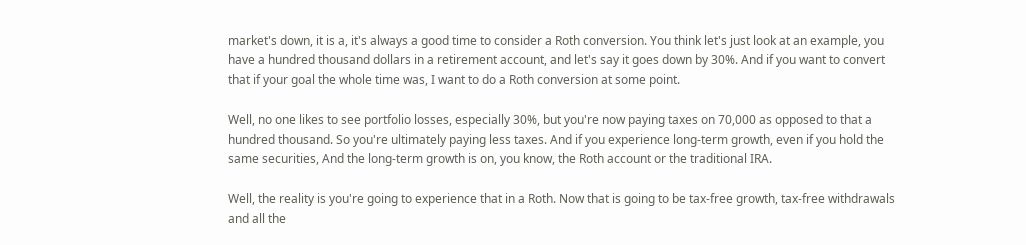market's down, it is a, it's always a good time to consider a Roth conversion. You think let's just look at an example, you have a hundred thousand dollars in a retirement account, and let's say it goes down by 30%. And if you want to convert that if your goal the whole time was, I want to do a Roth conversion at some point.

Well, no one likes to see portfolio losses, especially 30%, but you're now paying taxes on 70,000 as opposed to that a hundred thousand. So you're ultimately paying less taxes. And if you experience long-term growth, even if you hold the same securities, And the long-term growth is on, you know, the Roth account or the traditional IRA.

Well, the reality is you're going to experience that in a Roth. Now that is going to be tax-free growth, tax-free withdrawals and all the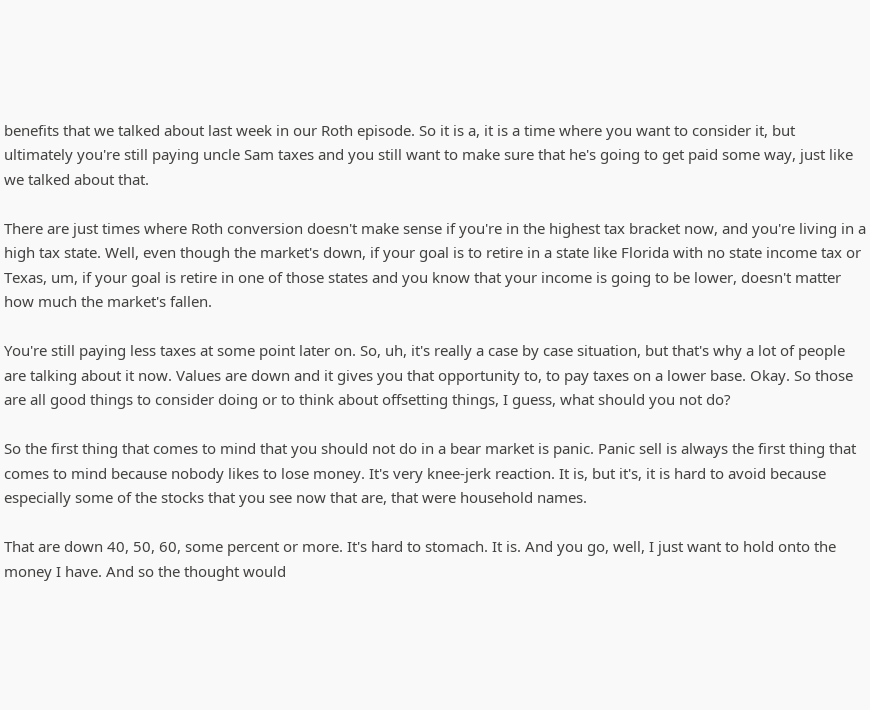benefits that we talked about last week in our Roth episode. So it is a, it is a time where you want to consider it, but ultimately you're still paying uncle Sam taxes and you still want to make sure that he's going to get paid some way, just like we talked about that.

There are just times where Roth conversion doesn't make sense if you're in the highest tax bracket now, and you're living in a high tax state. Well, even though the market's down, if your goal is to retire in a state like Florida with no state income tax or Texas, um, if your goal is retire in one of those states and you know that your income is going to be lower, doesn't matter how much the market's fallen.

You're still paying less taxes at some point later on. So, uh, it's really a case by case situation, but that's why a lot of people are talking about it now. Values are down and it gives you that opportunity to, to pay taxes on a lower base. Okay. So those are all good things to consider doing or to think about offsetting things, I guess, what should you not do?

So the first thing that comes to mind that you should not do in a bear market is panic. Panic sell is always the first thing that comes to mind because nobody likes to lose money. It's very knee-jerk reaction. It is, but it's, it is hard to avoid because especially some of the stocks that you see now that are, that were household names.

That are down 40, 50, 60, some percent or more. It's hard to stomach. It is. And you go, well, I just want to hold onto the money I have. And so the thought would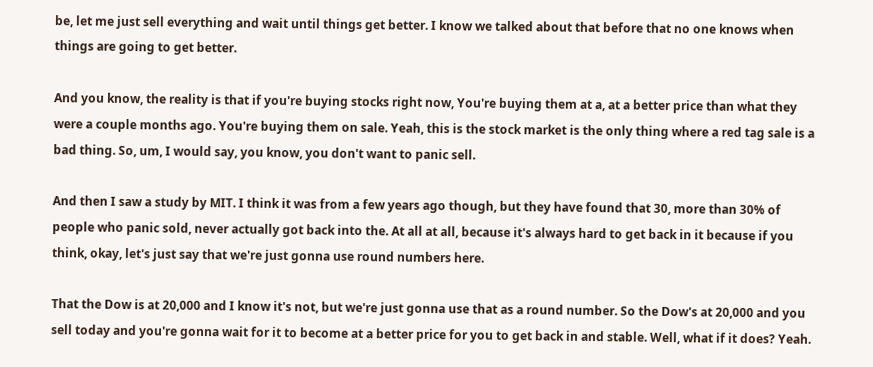be, let me just sell everything and wait until things get better. I know we talked about that before that no one knows when things are going to get better.

And you know, the reality is that if you're buying stocks right now, You're buying them at a, at a better price than what they were a couple months ago. You're buying them on sale. Yeah, this is the stock market is the only thing where a red tag sale is a bad thing. So, um, I would say, you know, you don't want to panic sell.

And then I saw a study by MIT. I think it was from a few years ago though, but they have found that 30, more than 30% of people who panic sold, never actually got back into the. At all at all, because it's always hard to get back in it because if you think, okay, let's just say that we're just gonna use round numbers here.

That the Dow is at 20,000 and I know it's not, but we're just gonna use that as a round number. So the Dow's at 20,000 and you sell today and you're gonna wait for it to become at a better price for you to get back in and stable. Well, what if it does? Yeah.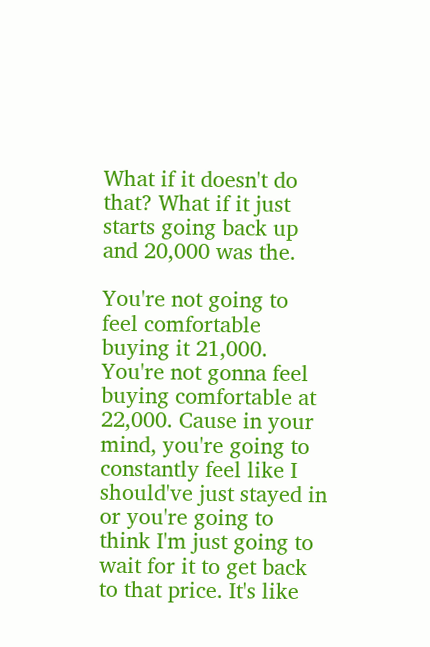What if it doesn't do that? What if it just starts going back up and 20,000 was the.

You're not going to feel comfortable buying it 21,000. You're not gonna feel buying comfortable at 22,000. Cause in your mind, you're going to constantly feel like I should've just stayed in or you're going to think I'm just going to wait for it to get back to that price. It's like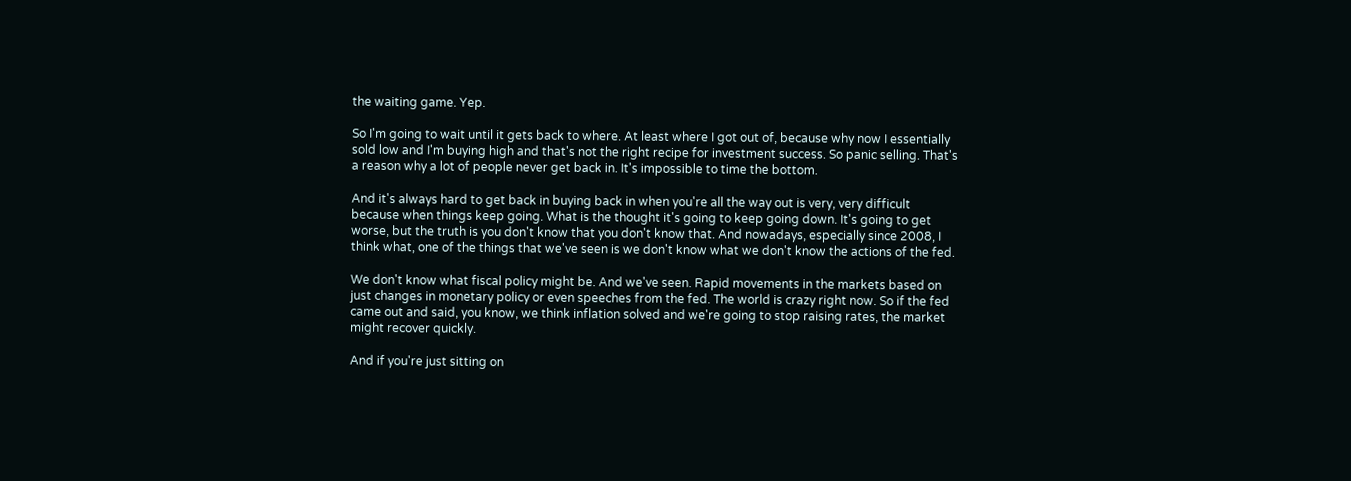the waiting game. Yep.

So I'm going to wait until it gets back to where. At least where I got out of, because why now I essentially sold low and I'm buying high and that's not the right recipe for investment success. So panic selling. That's a reason why a lot of people never get back in. It's impossible to time the bottom.

And it's always hard to get back in buying back in when you're all the way out is very, very difficult because when things keep going. What is the thought it's going to keep going down. It's going to get worse, but the truth is you don't know that you don't know that. And nowadays, especially since 2008, I think what, one of the things that we've seen is we don't know what we don't know the actions of the fed.

We don't know what fiscal policy might be. And we've seen. Rapid movements in the markets based on just changes in monetary policy or even speeches from the fed. The world is crazy right now. So if the fed came out and said, you know, we think inflation solved and we're going to stop raising rates, the market might recover quickly.

And if you're just sitting on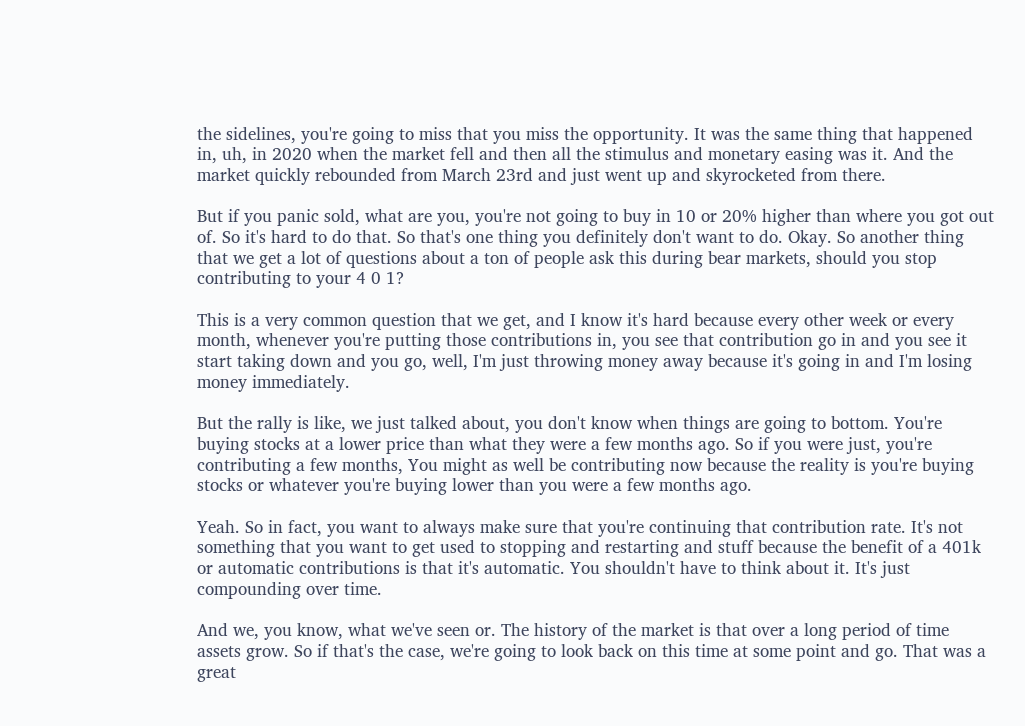the sidelines, you're going to miss that you miss the opportunity. It was the same thing that happened in, uh, in 2020 when the market fell and then all the stimulus and monetary easing was it. And the market quickly rebounded from March 23rd and just went up and skyrocketed from there.

But if you panic sold, what are you, you're not going to buy in 10 or 20% higher than where you got out of. So it's hard to do that. So that's one thing you definitely don't want to do. Okay. So another thing that we get a lot of questions about a ton of people ask this during bear markets, should you stop contributing to your 4 0 1?

This is a very common question that we get, and I know it's hard because every other week or every month, whenever you're putting those contributions in, you see that contribution go in and you see it start taking down and you go, well, I'm just throwing money away because it's going in and I'm losing money immediately.

But the rally is like, we just talked about, you don't know when things are going to bottom. You're buying stocks at a lower price than what they were a few months ago. So if you were just, you're contributing a few months, You might as well be contributing now because the reality is you're buying stocks or whatever you're buying lower than you were a few months ago.

Yeah. So in fact, you want to always make sure that you're continuing that contribution rate. It's not something that you want to get used to stopping and restarting and stuff because the benefit of a 401k or automatic contributions is that it's automatic. You shouldn't have to think about it. It's just compounding over time.

And we, you know, what we've seen or. The history of the market is that over a long period of time assets grow. So if that's the case, we're going to look back on this time at some point and go. That was a great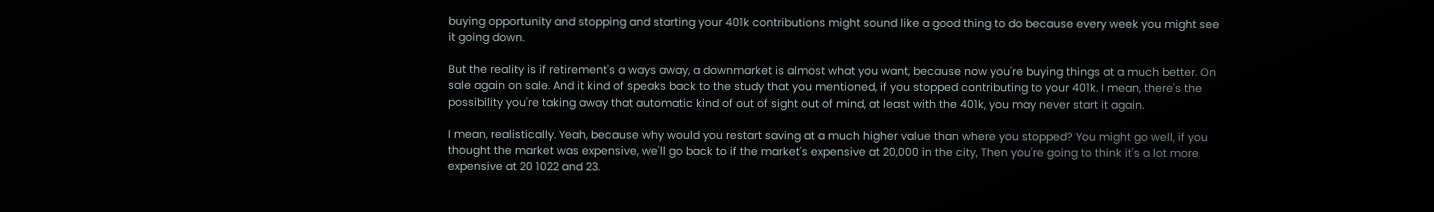buying opportunity and stopping and starting your 401k contributions might sound like a good thing to do because every week you might see it going down.

But the reality is if retirement's a ways away, a downmarket is almost what you want, because now you're buying things at a much better. On sale again on sale. And it kind of speaks back to the study that you mentioned, if you stopped contributing to your 401k. I mean, there's the possibility you're taking away that automatic kind of out of sight out of mind, at least with the 401k, you may never start it again.

I mean, realistically. Yeah, because why would you restart saving at a much higher value than where you stopped? You might go well, if you thought the market was expensive, we'll go back to if the market's expensive at 20,000 in the city, Then you're going to think it's a lot more expensive at 20 1022 and 23.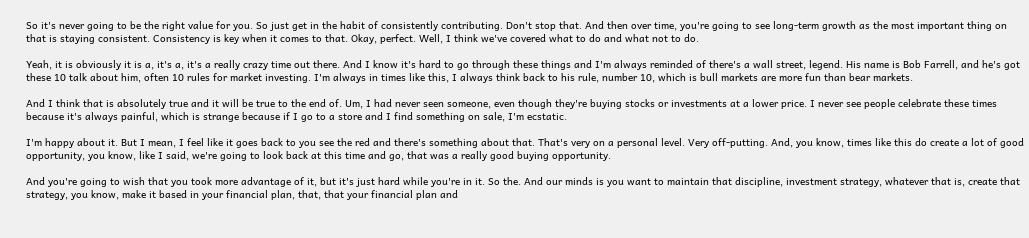So it's never going to be the right value for you. So just get in the habit of consistently contributing. Don't stop that. And then over time, you're going to see long-term growth as the most important thing on that is staying consistent. Consistency is key when it comes to that. Okay, perfect. Well, I think we've covered what to do and what not to do.

Yeah, it is obviously it is a, it's a, it's a really crazy time out there. And I know it's hard to go through these things and I'm always reminded of there's a wall street, legend. His name is Bob Farrell, and he's got these 10 talk about him, often 10 rules for market investing. I'm always in times like this, I always think back to his rule, number 10, which is bull markets are more fun than bear markets.

And I think that is absolutely true and it will be true to the end of. Um, I had never seen someone, even though they're buying stocks or investments at a lower price. I never see people celebrate these times because it's always painful, which is strange because if I go to a store and I find something on sale, I'm ecstatic.

I'm happy about it. But I mean, I feel like it goes back to you see the red and there's something about that. That's very on a personal level. Very off-putting. And, you know, times like this do create a lot of good opportunity, you know, like I said, we're going to look back at this time and go, that was a really good buying opportunity.

And you're going to wish that you took more advantage of it, but it's just hard while you're in it. So the. And our minds is you want to maintain that discipline, investment strategy, whatever that is, create that strategy, you know, make it based in your financial plan, that, that your financial plan and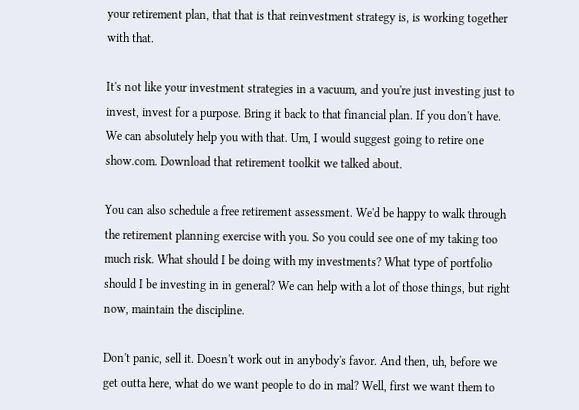your retirement plan, that that is that reinvestment strategy is, is working together with that.

It's not like your investment strategies in a vacuum, and you're just investing just to invest, invest for a purpose. Bring it back to that financial plan. If you don't have. We can absolutely help you with that. Um, I would suggest going to retire one show.com. Download that retirement toolkit we talked about.

You can also schedule a free retirement assessment. We'd be happy to walk through the retirement planning exercise with you. So you could see one of my taking too much risk. What should I be doing with my investments? What type of portfolio should I be investing in in general? We can help with a lot of those things, but right now, maintain the discipline.

Don't panic, sell it. Doesn't work out in anybody's favor. And then, uh, before we get outta here, what do we want people to do in mal? Well, first we want them to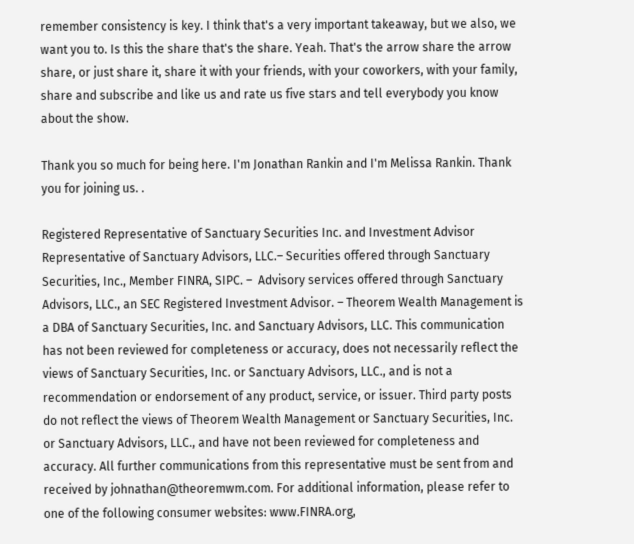remember consistency is key. I think that's a very important takeaway, but we also, we want you to. Is this the share that's the share. Yeah. That's the arrow share the arrow share, or just share it, share it with your friends, with your coworkers, with your family, share and subscribe and like us and rate us five stars and tell everybody you know about the show.

Thank you so much for being here. I'm Jonathan Rankin and I'm Melissa Rankin. Thank you for joining us. .

Registered Representative of Sanctuary Securities Inc. and Investment Advisor Representative of Sanctuary Advisors, LLC.– Securities offered through Sanctuary Securities, Inc., Member FINRA, SIPC. –  Advisory services offered through Sanctuary Advisors, LLC., an SEC Registered Investment Advisor. – Theorem Wealth Management is a DBA of Sanctuary Securities, Inc. and Sanctuary Advisors, LLC. This communication has not been reviewed for completeness or accuracy, does not necessarily reflect the views of Sanctuary Securities, Inc. or Sanctuary Advisors, LLC., and is not a recommendation or endorsement of any product, service, or issuer. Third party posts do not reflect the views of Theorem Wealth Management or Sanctuary Securities, Inc. or Sanctuary Advisors, LLC., and have not been reviewed for completeness and accuracy. All further communications from this representative must be sent from and received by johnathan@theoremwm.com. For additional information, please refer to one of the following consumer websites: www.FINRA.org,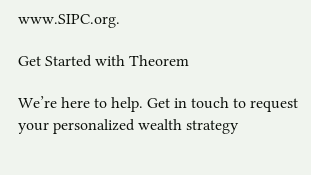www.SIPC.org.

Get Started with Theorem

We’re here to help. Get in touch to request your personalized wealth strategy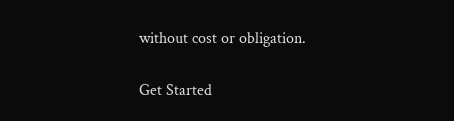without cost or obligation.

Get Started